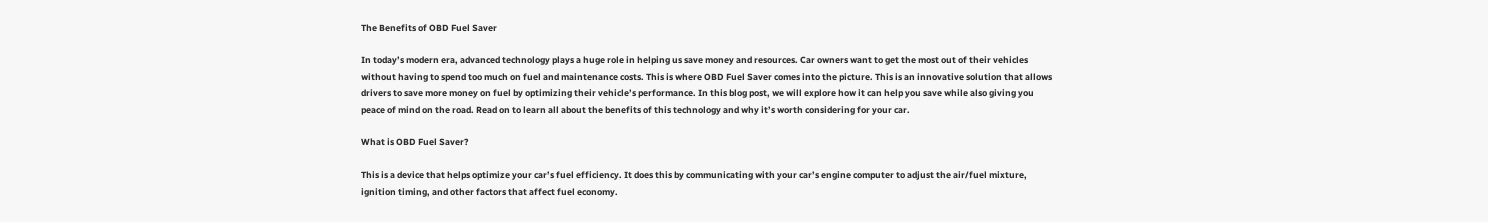The Benefits of OBD Fuel Saver

In today’s modern era, advanced technology plays a huge role in helping us save money and resources. Car owners want to get the most out of their vehicles without having to spend too much on fuel and maintenance costs. This is where OBD Fuel Saver comes into the picture. This is an innovative solution that allows drivers to save more money on fuel by optimizing their vehicle’s performance. In this blog post, we will explore how it can help you save while also giving you peace of mind on the road. Read on to learn all about the benefits of this technology and why it’s worth considering for your car.

What is OBD Fuel Saver?

This is a device that helps optimize your car’s fuel efficiency. It does this by communicating with your car’s engine computer to adjust the air/fuel mixture, ignition timing, and other factors that affect fuel economy.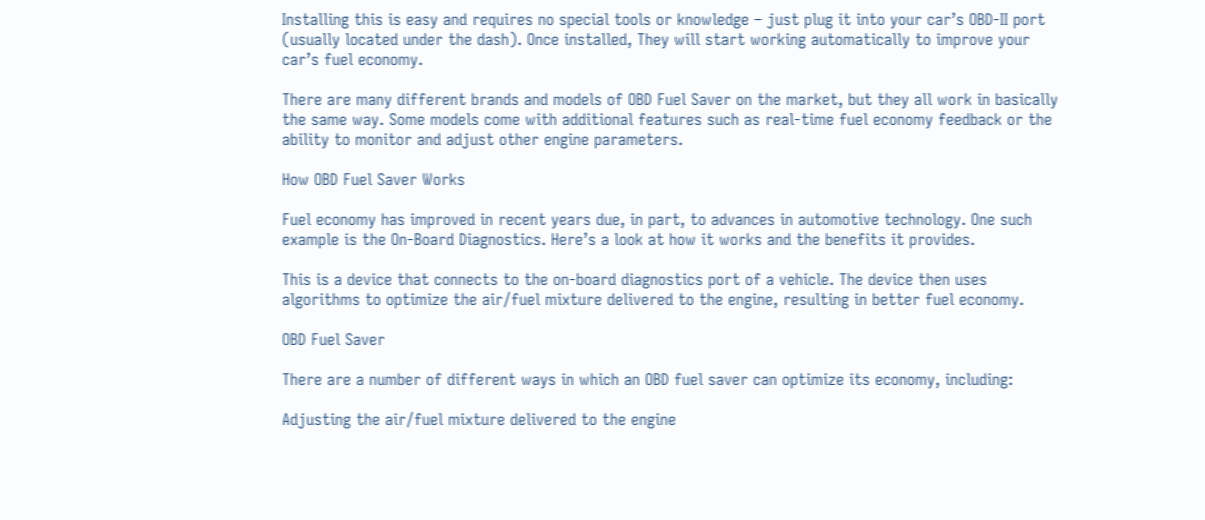Installing this is easy and requires no special tools or knowledge – just plug it into your car’s OBD-II port (usually located under the dash). Once installed, They will start working automatically to improve your car’s fuel economy.

There are many different brands and models of OBD Fuel Saver on the market, but they all work in basically the same way. Some models come with additional features such as real-time fuel economy feedback or the ability to monitor and adjust other engine parameters.

How OBD Fuel Saver Works

Fuel economy has improved in recent years due, in part, to advances in automotive technology. One such example is the On-Board Diagnostics. Here’s a look at how it works and the benefits it provides.

This is a device that connects to the on-board diagnostics port of a vehicle. The device then uses algorithms to optimize the air/fuel mixture delivered to the engine, resulting in better fuel economy.

OBD Fuel Saver

There are a number of different ways in which an OBD fuel saver can optimize its economy, including:

Adjusting the air/fuel mixture delivered to the engine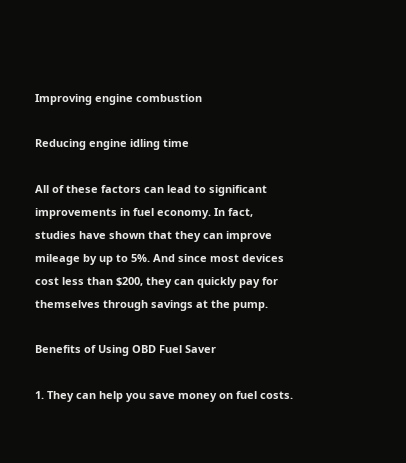Improving engine combustion

Reducing engine idling time

All of these factors can lead to significant improvements in fuel economy. In fact, studies have shown that they can improve mileage by up to 5%. And since most devices cost less than $200, they can quickly pay for themselves through savings at the pump.

Benefits of Using OBD Fuel Saver

1. They can help you save money on fuel costs.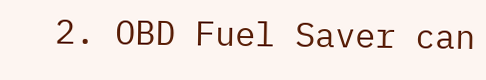2. OBD Fuel Saver can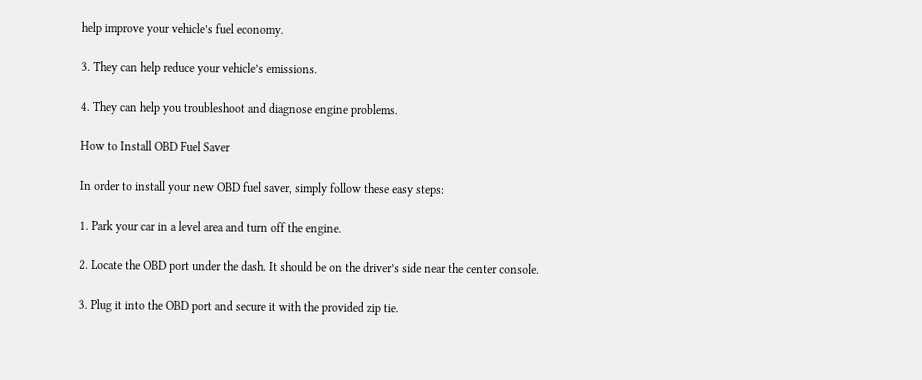help improve your vehicle’s fuel economy.

3. They can help reduce your vehicle’s emissions.

4. They can help you troubleshoot and diagnose engine problems.

How to Install OBD Fuel Saver

In order to install your new OBD fuel saver, simply follow these easy steps:

1. Park your car in a level area and turn off the engine.

2. Locate the OBD port under the dash. It should be on the driver’s side near the center console.

3. Plug it into the OBD port and secure it with the provided zip tie.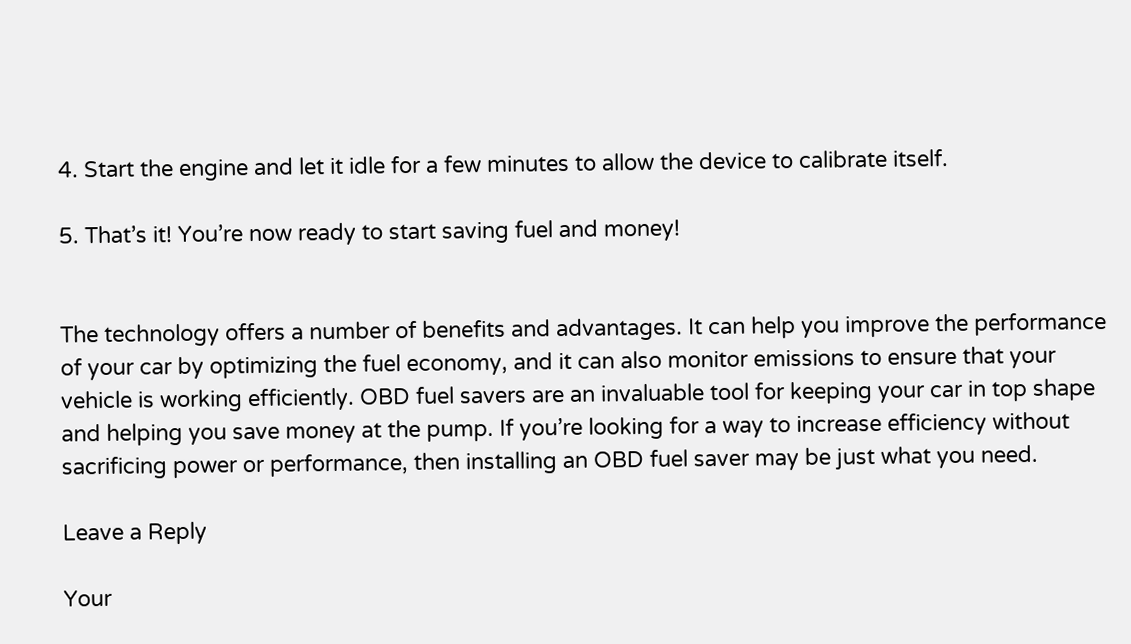4. Start the engine and let it idle for a few minutes to allow the device to calibrate itself.

5. That’s it! You’re now ready to start saving fuel and money!


The technology offers a number of benefits and advantages. It can help you improve the performance of your car by optimizing the fuel economy, and it can also monitor emissions to ensure that your vehicle is working efficiently. OBD fuel savers are an invaluable tool for keeping your car in top shape and helping you save money at the pump. If you’re looking for a way to increase efficiency without sacrificing power or performance, then installing an OBD fuel saver may be just what you need.

Leave a Reply

Your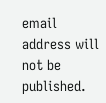email address will not be published.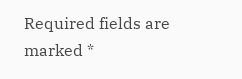Required fields are marked *